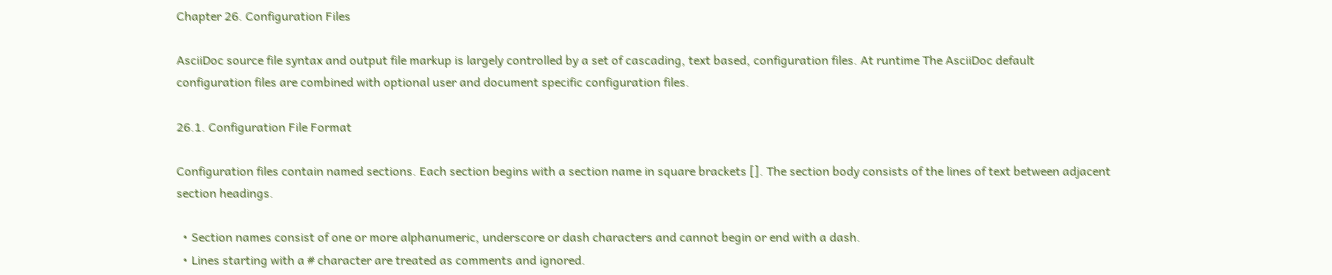Chapter 26. Configuration Files

AsciiDoc source file syntax and output file markup is largely controlled by a set of cascading, text based, configuration files. At runtime The AsciiDoc default configuration files are combined with optional user and document specific configuration files.

26.1. Configuration File Format

Configuration files contain named sections. Each section begins with a section name in square brackets []. The section body consists of the lines of text between adjacent section headings.

  • Section names consist of one or more alphanumeric, underscore or dash characters and cannot begin or end with a dash.
  • Lines starting with a # character are treated as comments and ignored.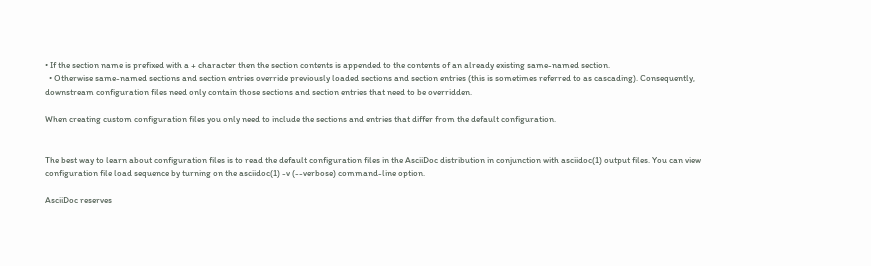• If the section name is prefixed with a + character then the section contents is appended to the contents of an already existing same-named section.
  • Otherwise same-named sections and section entries override previously loaded sections and section entries (this is sometimes referred to as cascading). Consequently, downstream configuration files need only contain those sections and section entries that need to be overridden.

When creating custom configuration files you only need to include the sections and entries that differ from the default configuration.


The best way to learn about configuration files is to read the default configuration files in the AsciiDoc distribution in conjunction with asciidoc(1) output files. You can view configuration file load sequence by turning on the asciidoc(1) -v (--verbose) command-line option.

AsciiDoc reserves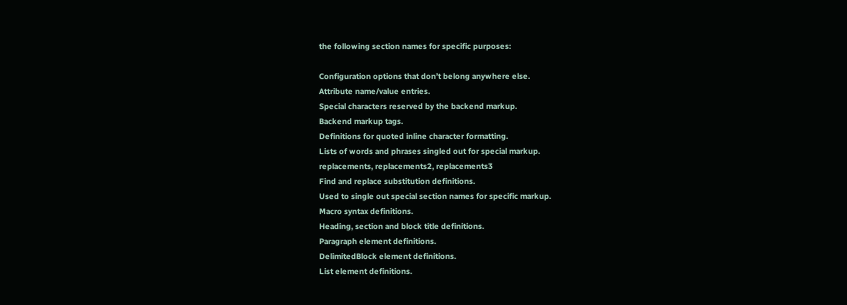the following section names for specific purposes:

Configuration options that don’t belong anywhere else.
Attribute name/value entries.
Special characters reserved by the backend markup.
Backend markup tags.
Definitions for quoted inline character formatting.
Lists of words and phrases singled out for special markup.
replacements, replacements2, replacements3
Find and replace substitution definitions.
Used to single out special section names for specific markup.
Macro syntax definitions.
Heading, section and block title definitions.
Paragraph element definitions.
DelimitedBlock element definitions.
List element definitions.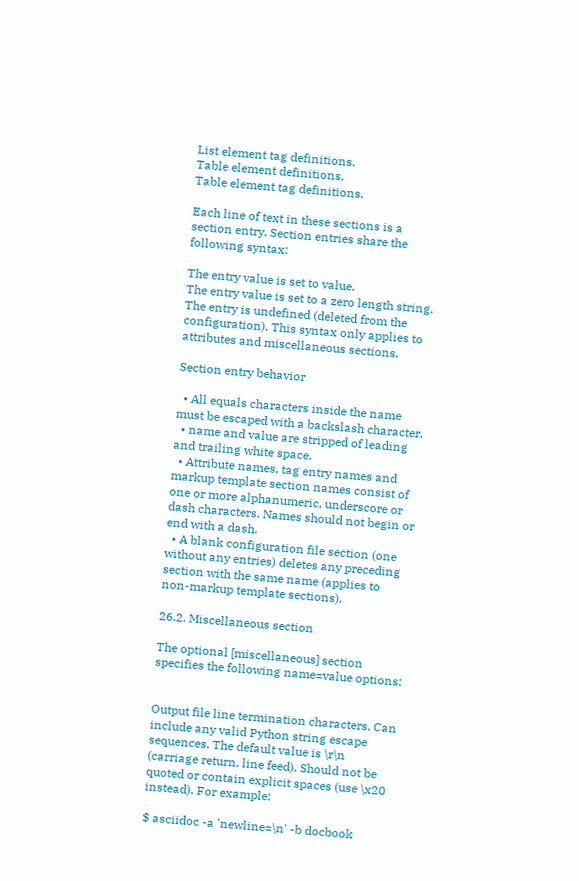List element tag definitions.
Table element definitions.
Table element tag definitions.

Each line of text in these sections is a section entry. Section entries share the following syntax:

The entry value is set to value.
The entry value is set to a zero length string.
The entry is undefined (deleted from the configuration). This syntax only applies to attributes and miscellaneous sections.

Section entry behavior

  • All equals characters inside the name must be escaped with a backslash character.
  • name and value are stripped of leading and trailing white space.
  • Attribute names, tag entry names and markup template section names consist of one or more alphanumeric, underscore or dash characters. Names should not begin or end with a dash.
  • A blank configuration file section (one without any entries) deletes any preceding section with the same name (applies to non-markup template sections).

26.2. Miscellaneous section

The optional [miscellaneous] section specifies the following name=value options:


Output file line termination characters. Can include any valid Python string escape sequences. The default value is \r\n (carriage return, line feed). Should not be quoted or contain explicit spaces (use \x20 instead). For example:

$ asciidoc -a 'newline=\n' -b docbook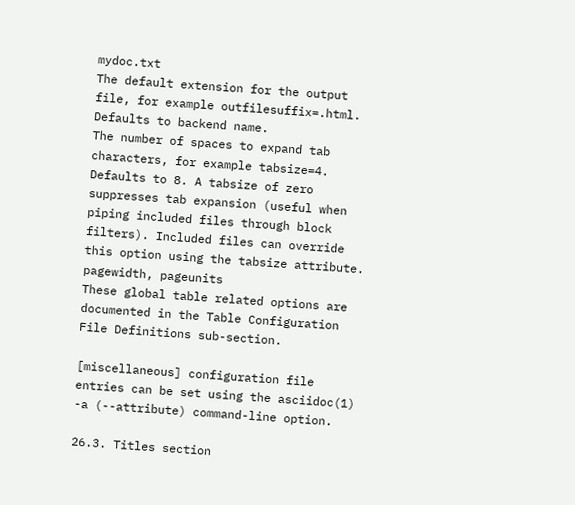mydoc.txt
The default extension for the output file, for example outfilesuffix=.html. Defaults to backend name.
The number of spaces to expand tab characters, for example tabsize=4. Defaults to 8. A tabsize of zero suppresses tab expansion (useful when piping included files through block filters). Included files can override this option using the tabsize attribute.
pagewidth, pageunits
These global table related options are documented in the Table Configuration File Definitions sub-section.

[miscellaneous] configuration file entries can be set using the asciidoc(1) -a (--attribute) command-line option.

26.3. Titles section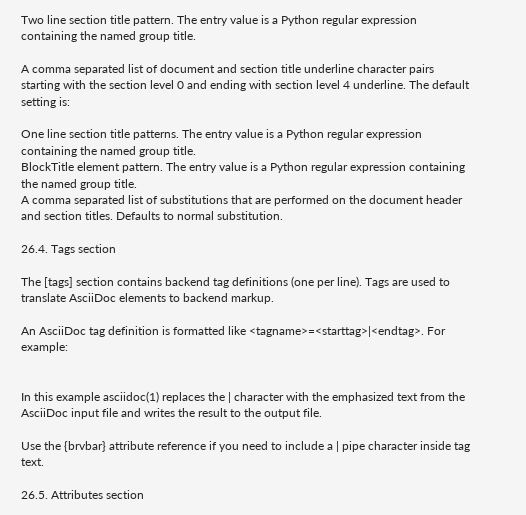Two line section title pattern. The entry value is a Python regular expression containing the named group title.

A comma separated list of document and section title underline character pairs starting with the section level 0 and ending with section level 4 underline. The default setting is:

One line section title patterns. The entry value is a Python regular expression containing the named group title.
BlockTitle element pattern. The entry value is a Python regular expression containing the named group title.
A comma separated list of substitutions that are performed on the document header and section titles. Defaults to normal substitution.

26.4. Tags section

The [tags] section contains backend tag definitions (one per line). Tags are used to translate AsciiDoc elements to backend markup.

An AsciiDoc tag definition is formatted like <tagname>=<starttag>|<endtag>. For example:


In this example asciidoc(1) replaces the | character with the emphasized text from the AsciiDoc input file and writes the result to the output file.

Use the {brvbar} attribute reference if you need to include a | pipe character inside tag text.

26.5. Attributes section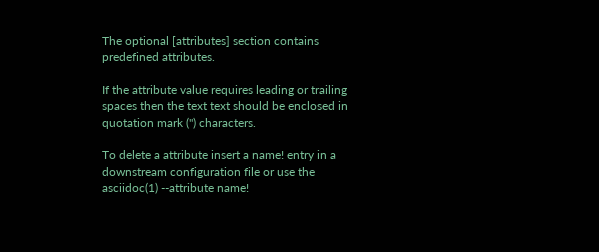The optional [attributes] section contains predefined attributes.

If the attribute value requires leading or trailing spaces then the text text should be enclosed in quotation mark (") characters.

To delete a attribute insert a name! entry in a downstream configuration file or use the asciidoc(1) --attribute name!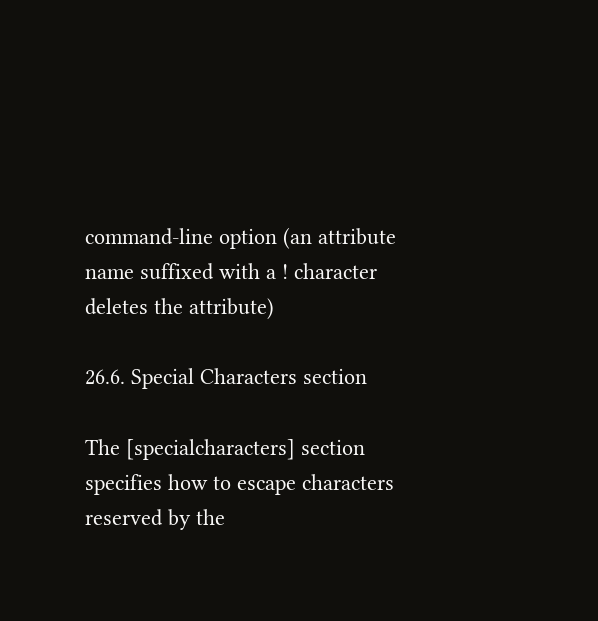command-line option (an attribute name suffixed with a ! character deletes the attribute)

26.6. Special Characters section

The [specialcharacters] section specifies how to escape characters reserved by the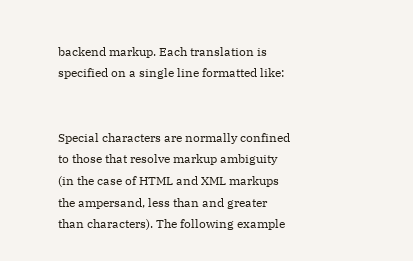backend markup. Each translation is specified on a single line formatted like:


Special characters are normally confined to those that resolve markup ambiguity (in the case of HTML and XML markups the ampersand, less than and greater than characters). The following example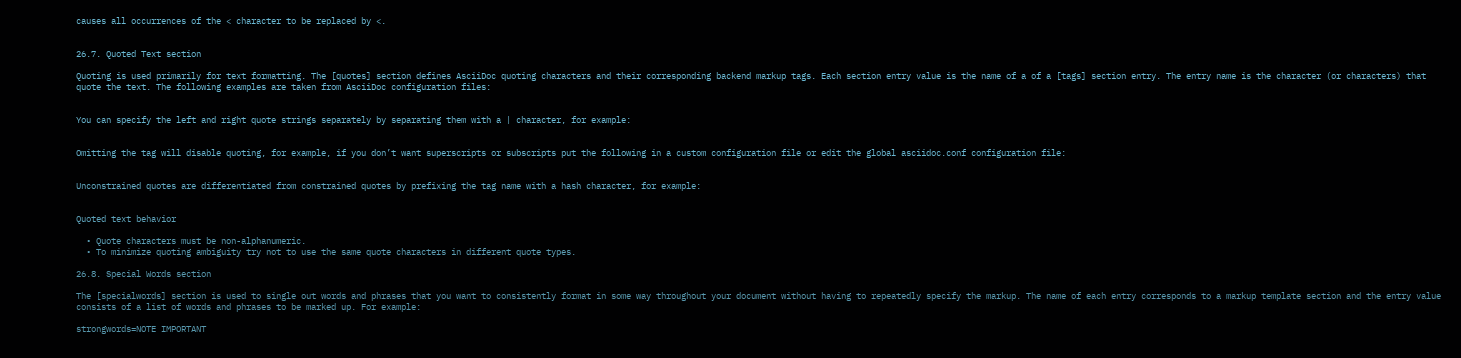causes all occurrences of the < character to be replaced by <.


26.7. Quoted Text section

Quoting is used primarily for text formatting. The [quotes] section defines AsciiDoc quoting characters and their corresponding backend markup tags. Each section entry value is the name of a of a [tags] section entry. The entry name is the character (or characters) that quote the text. The following examples are taken from AsciiDoc configuration files:


You can specify the left and right quote strings separately by separating them with a | character, for example:


Omitting the tag will disable quoting, for example, if you don’t want superscripts or subscripts put the following in a custom configuration file or edit the global asciidoc.conf configuration file:


Unconstrained quotes are differentiated from constrained quotes by prefixing the tag name with a hash character, for example:


Quoted text behavior

  • Quote characters must be non-alphanumeric.
  • To minimize quoting ambiguity try not to use the same quote characters in different quote types.

26.8. Special Words section

The [specialwords] section is used to single out words and phrases that you want to consistently format in some way throughout your document without having to repeatedly specify the markup. The name of each entry corresponds to a markup template section and the entry value consists of a list of words and phrases to be marked up. For example:

strongwords=NOTE IMPORTANT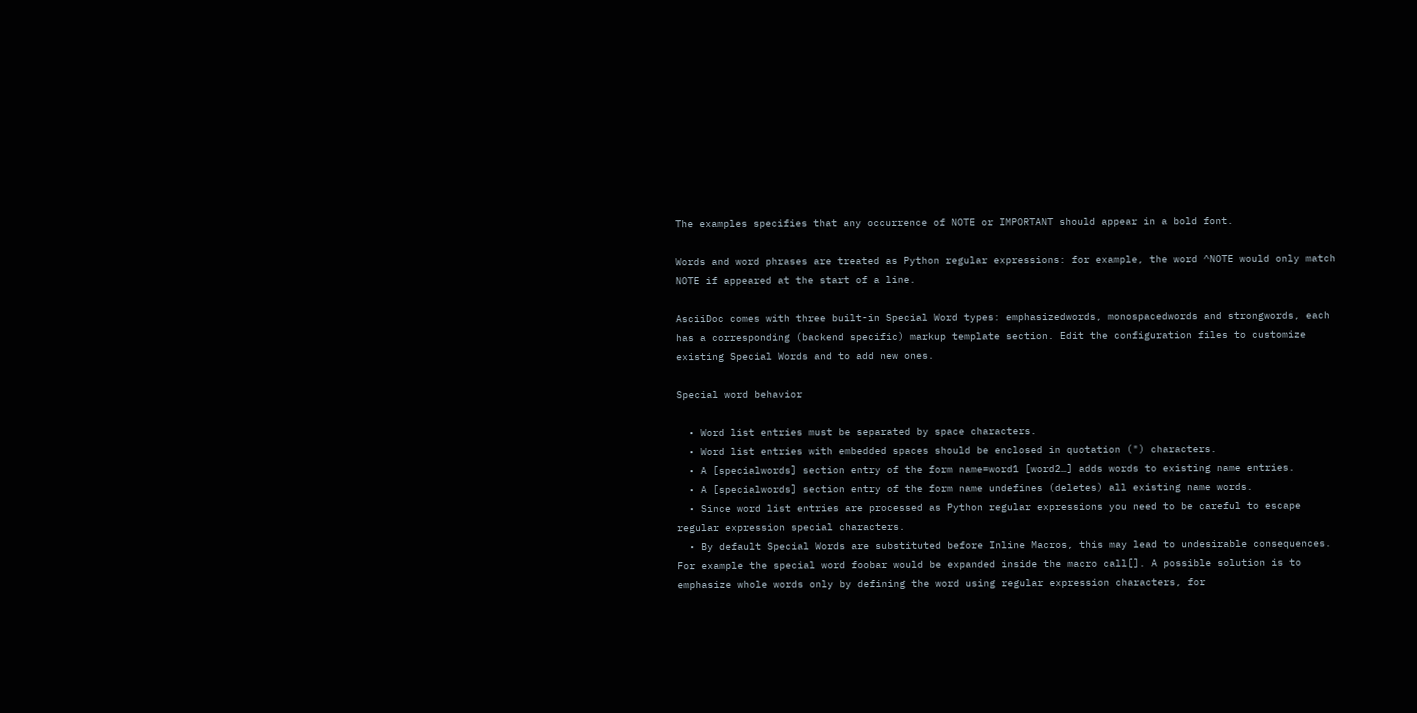The examples specifies that any occurrence of NOTE or IMPORTANT should appear in a bold font.

Words and word phrases are treated as Python regular expressions: for example, the word ^NOTE would only match NOTE if appeared at the start of a line.

AsciiDoc comes with three built-in Special Word types: emphasizedwords, monospacedwords and strongwords, each has a corresponding (backend specific) markup template section. Edit the configuration files to customize existing Special Words and to add new ones.

Special word behavior

  • Word list entries must be separated by space characters.
  • Word list entries with embedded spaces should be enclosed in quotation (") characters.
  • A [specialwords] section entry of the form name=word1 [word2…] adds words to existing name entries.
  • A [specialwords] section entry of the form name undefines (deletes) all existing name words.
  • Since word list entries are processed as Python regular expressions you need to be careful to escape regular expression special characters.
  • By default Special Words are substituted before Inline Macros, this may lead to undesirable consequences. For example the special word foobar would be expanded inside the macro call[]. A possible solution is to emphasize whole words only by defining the word using regular expression characters, for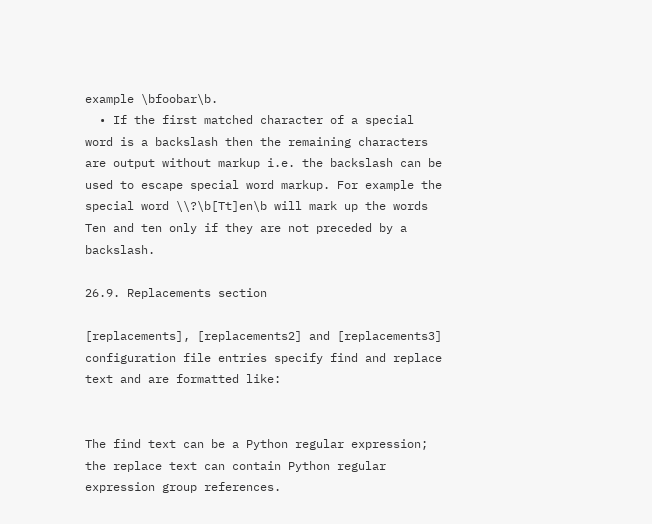example \bfoobar\b.
  • If the first matched character of a special word is a backslash then the remaining characters are output without markup i.e. the backslash can be used to escape special word markup. For example the special word \\?\b[Tt]en\b will mark up the words Ten and ten only if they are not preceded by a backslash.

26.9. Replacements section

[replacements], [replacements2] and [replacements3] configuration file entries specify find and replace text and are formatted like:


The find text can be a Python regular expression; the replace text can contain Python regular expression group references.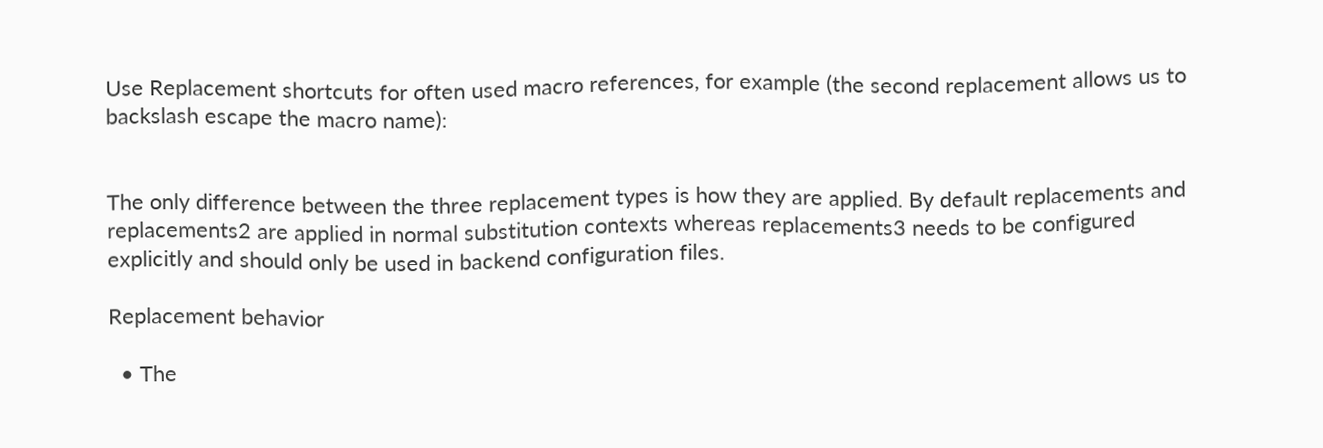Use Replacement shortcuts for often used macro references, for example (the second replacement allows us to backslash escape the macro name):


The only difference between the three replacement types is how they are applied. By default replacements and replacements2 are applied in normal substitution contexts whereas replacements3 needs to be configured explicitly and should only be used in backend configuration files.

Replacement behavior

  • The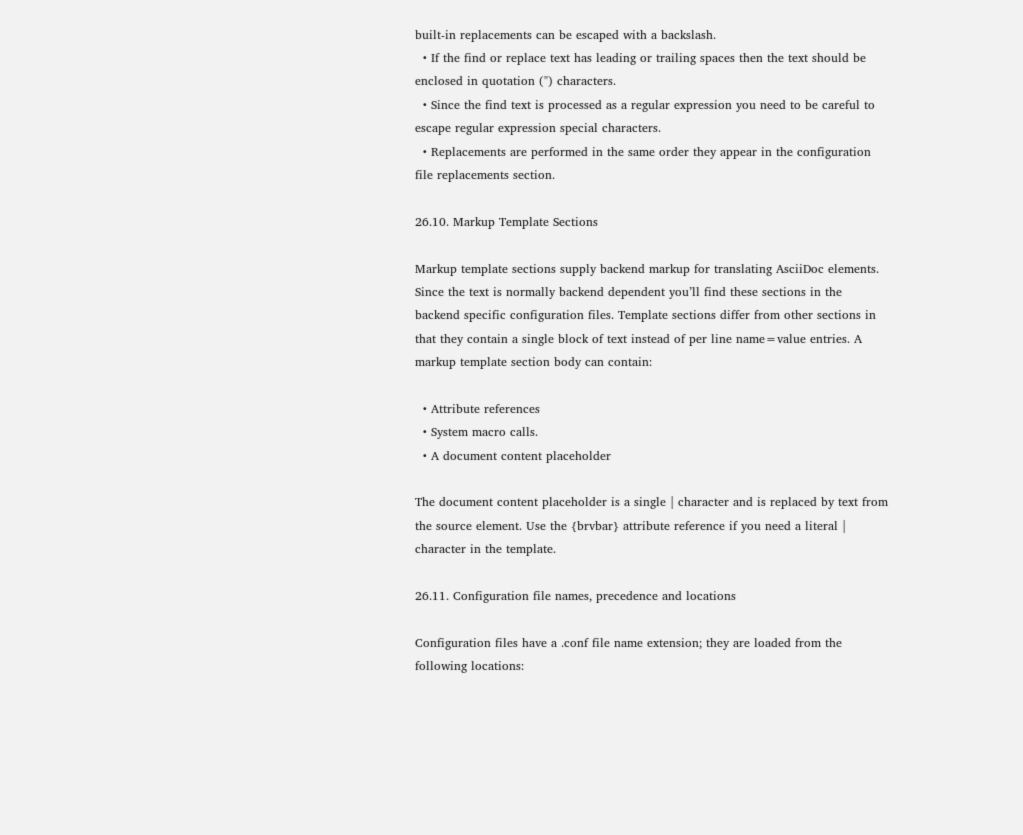built-in replacements can be escaped with a backslash.
  • If the find or replace text has leading or trailing spaces then the text should be enclosed in quotation (") characters.
  • Since the find text is processed as a regular expression you need to be careful to escape regular expression special characters.
  • Replacements are performed in the same order they appear in the configuration file replacements section.

26.10. Markup Template Sections

Markup template sections supply backend markup for translating AsciiDoc elements. Since the text is normally backend dependent you’ll find these sections in the backend specific configuration files. Template sections differ from other sections in that they contain a single block of text instead of per line name=value entries. A markup template section body can contain:

  • Attribute references
  • System macro calls.
  • A document content placeholder

The document content placeholder is a single | character and is replaced by text from the source element. Use the {brvbar} attribute reference if you need a literal | character in the template.

26.11. Configuration file names, precedence and locations

Configuration files have a .conf file name extension; they are loaded from the following locations: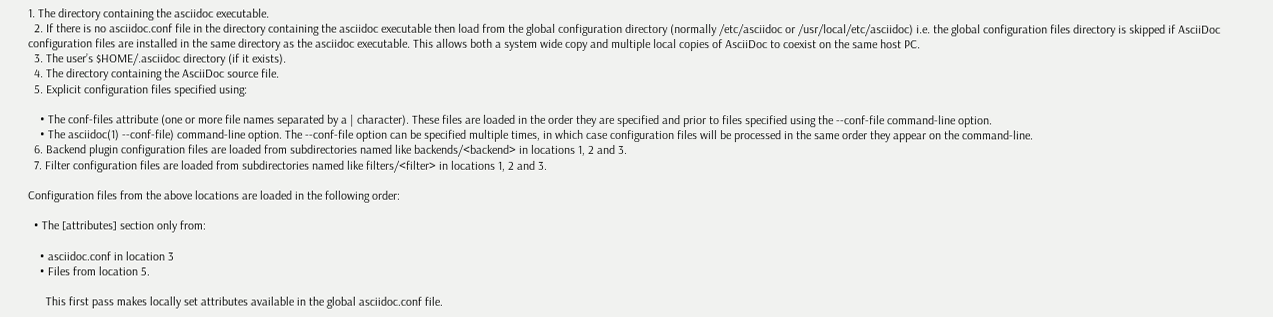1. The directory containing the asciidoc executable.
  2. If there is no asciidoc.conf file in the directory containing the asciidoc executable then load from the global configuration directory (normally /etc/asciidoc or /usr/local/etc/asciidoc) i.e. the global configuration files directory is skipped if AsciiDoc configuration files are installed in the same directory as the asciidoc executable. This allows both a system wide copy and multiple local copies of AsciiDoc to coexist on the same host PC.
  3. The user’s $HOME/.asciidoc directory (if it exists).
  4. The directory containing the AsciiDoc source file.
  5. Explicit configuration files specified using:

    • The conf-files attribute (one or more file names separated by a | character). These files are loaded in the order they are specified and prior to files specified using the --conf-file command-line option.
    • The asciidoc(1) --conf-file) command-line option. The --conf-file option can be specified multiple times, in which case configuration files will be processed in the same order they appear on the command-line.
  6. Backend plugin configuration files are loaded from subdirectories named like backends/<backend> in locations 1, 2 and 3.
  7. Filter configuration files are loaded from subdirectories named like filters/<filter> in locations 1, 2 and 3.

Configuration files from the above locations are loaded in the following order:

  • The [attributes] section only from:

    • asciidoc.conf in location 3
    • Files from location 5.

      This first pass makes locally set attributes available in the global asciidoc.conf file.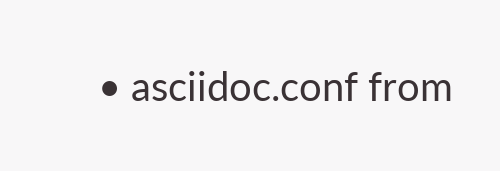• asciidoc.conf from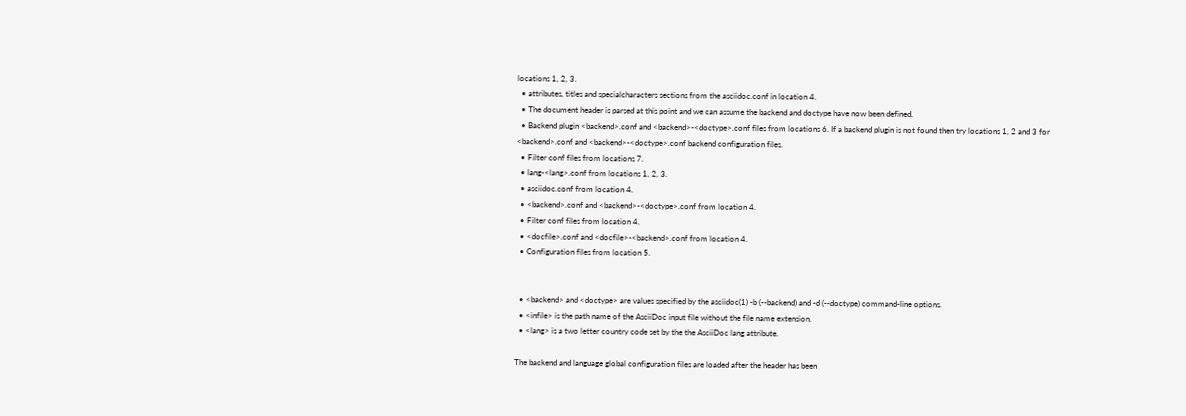locations 1, 2, 3.
  • attributes, titles and specialcharacters sections from the asciidoc.conf in location 4.
  • The document header is parsed at this point and we can assume the backend and doctype have now been defined.
  • Backend plugin <backend>.conf and <backend>-<doctype>.conf files from locations 6. If a backend plugin is not found then try locations 1, 2 and 3 for <backend>.conf and <backend>-<doctype>.conf backend configuration files.
  • Filter conf files from locations 7.
  • lang-<lang>.conf from locations 1, 2, 3.
  • asciidoc.conf from location 4.
  • <backend>.conf and <backend>-<doctype>.conf from location 4.
  • Filter conf files from location 4.
  • <docfile>.conf and <docfile>-<backend>.conf from location 4.
  • Configuration files from location 5.


  • <backend> and <doctype> are values specified by the asciidoc(1) -b (--backend) and -d (--doctype) command-line options.
  • <infile> is the path name of the AsciiDoc input file without the file name extension.
  • <lang> is a two letter country code set by the the AsciiDoc lang attribute.

The backend and language global configuration files are loaded after the header has been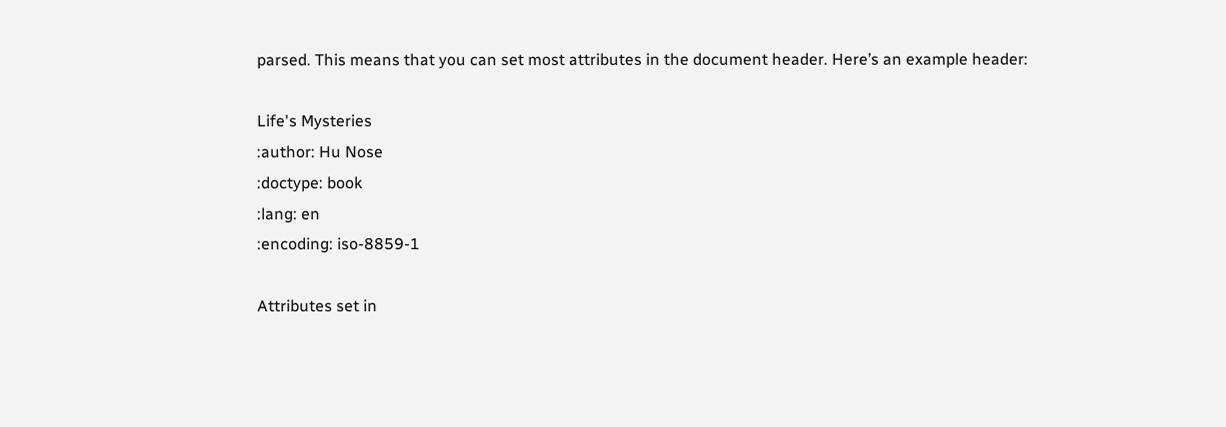parsed. This means that you can set most attributes in the document header. Here’s an example header:

Life's Mysteries
:author: Hu Nose
:doctype: book
:lang: en
:encoding: iso-8859-1

Attributes set in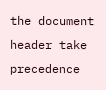the document header take precedence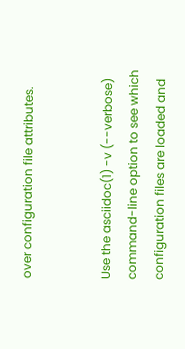over configuration file attributes.


Use the asciidoc(1) -v (--verbose) command-line option to see which configuration files are loaded and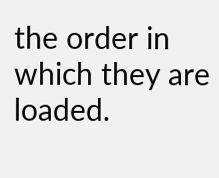the order in which they are loaded.